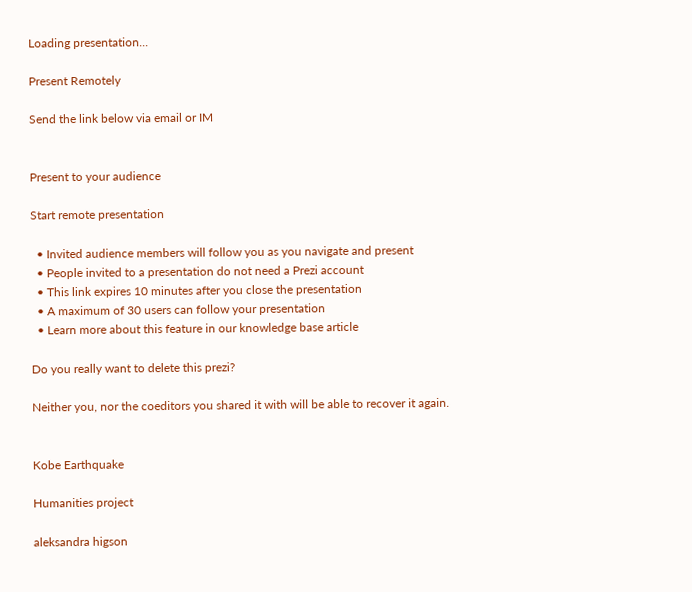Loading presentation...

Present Remotely

Send the link below via email or IM


Present to your audience

Start remote presentation

  • Invited audience members will follow you as you navigate and present
  • People invited to a presentation do not need a Prezi account
  • This link expires 10 minutes after you close the presentation
  • A maximum of 30 users can follow your presentation
  • Learn more about this feature in our knowledge base article

Do you really want to delete this prezi?

Neither you, nor the coeditors you shared it with will be able to recover it again.


Kobe Earthquake

Humanities project

aleksandra higson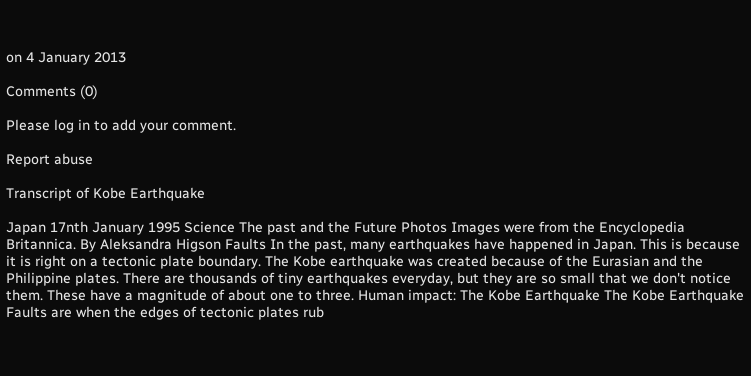on 4 January 2013

Comments (0)

Please log in to add your comment.

Report abuse

Transcript of Kobe Earthquake

Japan 17nth January 1995 Science The past and the Future Photos Images were from the Encyclopedia Britannica. By Aleksandra Higson Faults In the past, many earthquakes have happened in Japan. This is because it is right on a tectonic plate boundary. The Kobe earthquake was created because of the Eurasian and the Philippine plates. There are thousands of tiny earthquakes everyday, but they are so small that we don't notice them. These have a magnitude of about one to three. Human impact: The Kobe Earthquake The Kobe Earthquake Faults are when the edges of tectonic plates rub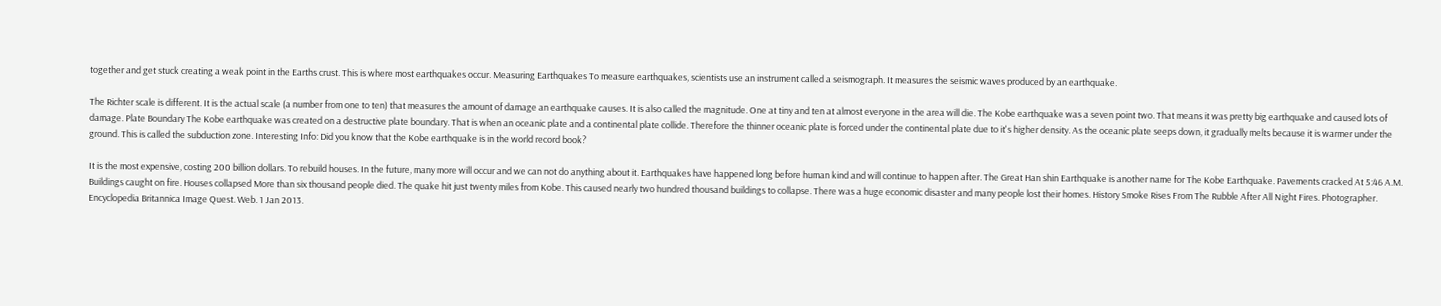together and get stuck creating a weak point in the Earths crust. This is where most earthquakes occur. Measuring Earthquakes To measure earthquakes, scientists use an instrument called a seismograph. It measures the seismic waves produced by an earthquake.

The Richter scale is different. It is the actual scale (a number from one to ten) that measures the amount of damage an earthquake causes. It is also called the magnitude. One at tiny and ten at almost everyone in the area will die. The Kobe earthquake was a seven point two. That means it was pretty big earthquake and caused lots of damage. Plate Boundary The Kobe earthquake was created on a destructive plate boundary. That is when an oceanic plate and a continental plate collide. Therefore the thinner oceanic plate is forced under the continental plate due to it's higher density. As the oceanic plate seeps down, it gradually melts because it is warmer under the ground. This is called the subduction zone. Interesting Info: Did you know that the Kobe earthquake is in the world record book?

It is the most expensive, costing 200 billion dollars. To rebuild houses. In the future, many more will occur and we can not do anything about it. Earthquakes have happened long before human kind and will continue to happen after. The Great Han shin Earthquake is another name for The Kobe Earthquake. Pavements cracked At 5:46 A.M. Buildings caught on fire. Houses collapsed More than six thousand people died. The quake hit just twenty miles from Kobe. This caused nearly two hundred thousand buildings to collapse. There was a huge economic disaster and many people lost their homes. History Smoke Rises From The Rubble After All Night Fires. Photographer. Encyclopedia Britannica Image Quest. Web. 1 Jan 2013.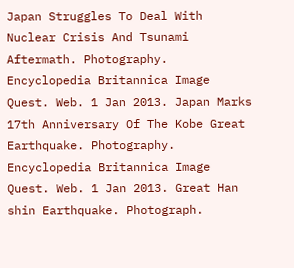Japan Struggles To Deal With Nuclear Crisis And Tsunami Aftermath. Photography. Encyclopedia Britannica Image Quest. Web. 1 Jan 2013. Japan Marks 17th Anniversary Of The Kobe Great Earthquake. Photography. Encyclopedia Britannica Image Quest. Web. 1 Jan 2013. Great Han shin Earthquake. Photograph.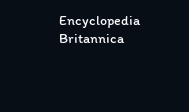Encyclopedia Britannica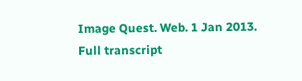Image Quest. Web. 1 Jan 2013.
Full transcript